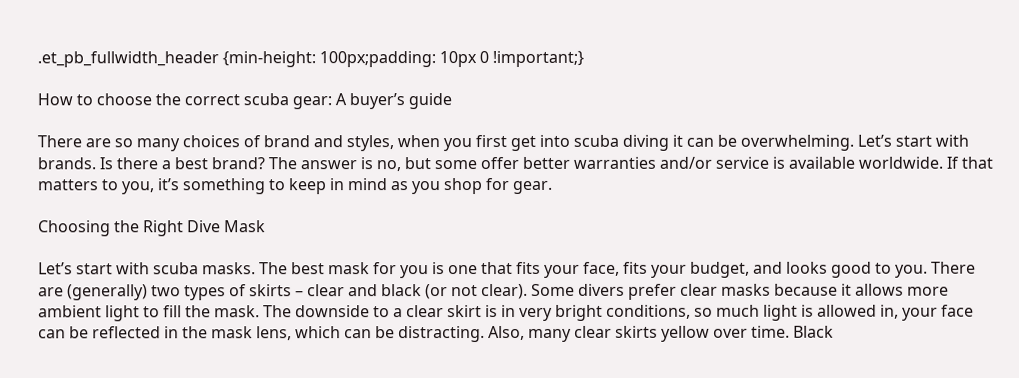.et_pb_fullwidth_header {min-height: 100px;padding: 10px 0 !important;}

How to choose the correct scuba gear: A buyer’s guide

There are so many choices of brand and styles, when you first get into scuba diving it can be overwhelming. Let’s start with brands. Is there a best brand? The answer is no, but some offer better warranties and/or service is available worldwide. If that matters to you, it’s something to keep in mind as you shop for gear.

Choosing the Right Dive Mask

Let’s start with scuba masks. The best mask for you is one that fits your face, fits your budget, and looks good to you. There are (generally) two types of skirts – clear and black (or not clear). Some divers prefer clear masks because it allows more ambient light to fill the mask. The downside to a clear skirt is in very bright conditions, so much light is allowed in, your face can be reflected in the mask lens, which can be distracting. Also, many clear skirts yellow over time. Black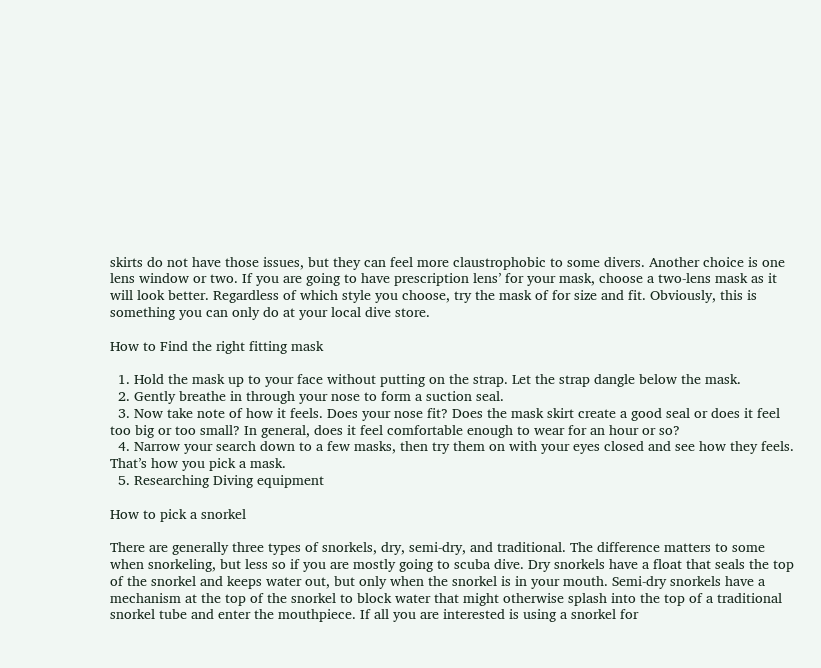skirts do not have those issues, but they can feel more claustrophobic to some divers. Another choice is one lens window or two. If you are going to have prescription lens’ for your mask, choose a two-lens mask as it will look better. Regardless of which style you choose, try the mask of for size and fit. Obviously, this is something you can only do at your local dive store.

How to Find the right fitting mask

  1. Hold the mask up to your face without putting on the strap. Let the strap dangle below the mask.
  2. Gently breathe in through your nose to form a suction seal.
  3. Now take note of how it feels. Does your nose fit? Does the mask skirt create a good seal or does it feel too big or too small? In general, does it feel comfortable enough to wear for an hour or so?
  4. Narrow your search down to a few masks, then try them on with your eyes closed and see how they feels. That’s how you pick a mask.
  5. Researching Diving equipment

How to pick a snorkel

There are generally three types of snorkels, dry, semi-dry, and traditional. The difference matters to some when snorkeling, but less so if you are mostly going to scuba dive. Dry snorkels have a float that seals the top of the snorkel and keeps water out, but only when the snorkel is in your mouth. Semi-dry snorkels have a mechanism at the top of the snorkel to block water that might otherwise splash into the top of a traditional snorkel tube and enter the mouthpiece. If all you are interested is using a snorkel for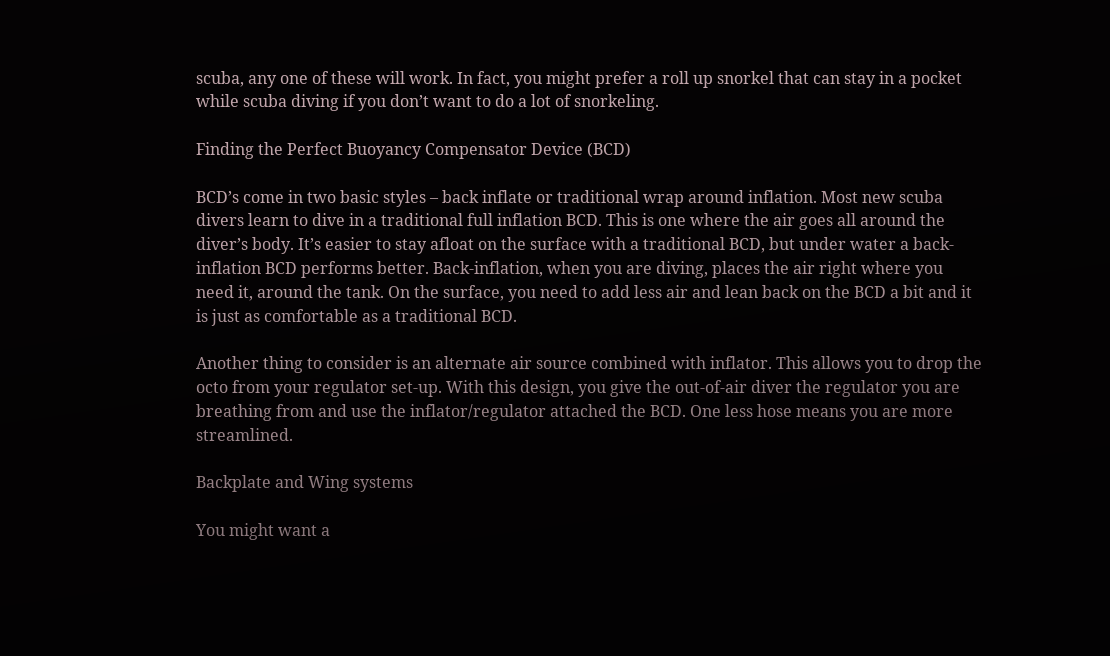scuba, any one of these will work. In fact, you might prefer a roll up snorkel that can stay in a pocket while scuba diving if you don’t want to do a lot of snorkeling.

Finding the Perfect Buoyancy Compensator Device (BCD)

BCD’s come in two basic styles – back inflate or traditional wrap around inflation. Most new scuba divers learn to dive in a traditional full inflation BCD. This is one where the air goes all around the diver’s body. It’s easier to stay afloat on the surface with a traditional BCD, but under water a back-inflation BCD performs better. Back-inflation, when you are diving, places the air right where you need it, around the tank. On the surface, you need to add less air and lean back on the BCD a bit and it is just as comfortable as a traditional BCD.

Another thing to consider is an alternate air source combined with inflator. This allows you to drop the octo from your regulator set-up. With this design, you give the out-of-air diver the regulator you are breathing from and use the inflator/regulator attached the BCD. One less hose means you are more streamlined.

Backplate and Wing systems

You might want a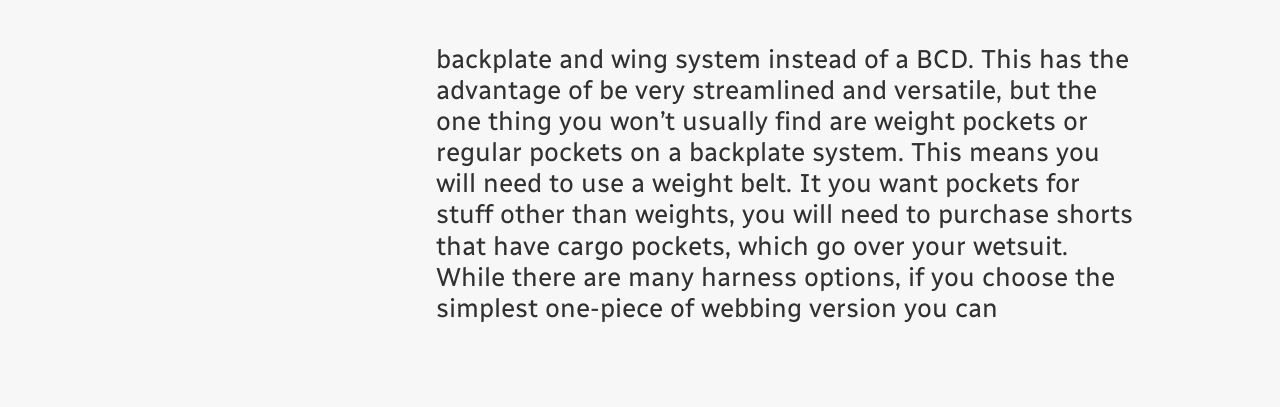backplate and wing system instead of a BCD. This has the advantage of be very streamlined and versatile, but the one thing you won’t usually find are weight pockets or regular pockets on a backplate system. This means you will need to use a weight belt. It you want pockets for stuff other than weights, you will need to purchase shorts that have cargo pockets, which go over your wetsuit. While there are many harness options, if you choose the simplest one-piece of webbing version you can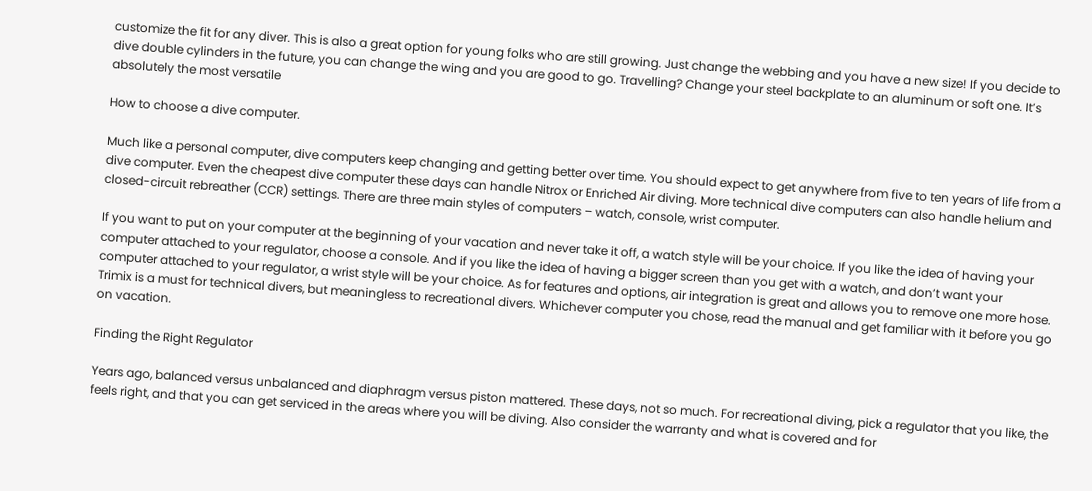customize the fit for any diver. This is also a great option for young folks who are still growing. Just change the webbing and you have a new size! If you decide to dive double cylinders in the future, you can change the wing and you are good to go. Travelling? Change your steel backplate to an aluminum or soft one. It’s absolutely the most versatile

How to choose a dive computer.

Much like a personal computer, dive computers keep changing and getting better over time. You should expect to get anywhere from five to ten years of life from a dive computer. Even the cheapest dive computer these days can handle Nitrox or Enriched Air diving. More technical dive computers can also handle helium and closed-circuit rebreather (CCR) settings. There are three main styles of computers – watch, console, wrist computer.

If you want to put on your computer at the beginning of your vacation and never take it off, a watch style will be your choice. If you like the idea of having your computer attached to your regulator, choose a console. And if you like the idea of having a bigger screen than you get with a watch, and don’t want your computer attached to your regulator, a wrist style will be your choice. As for features and options, air integration is great and allows you to remove one more hose. Trimix is a must for technical divers, but meaningless to recreational divers. Whichever computer you chose, read the manual and get familiar with it before you go on vacation.

Finding the Right Regulator

Years ago, balanced versus unbalanced and diaphragm versus piston mattered. These days, not so much. For recreational diving, pick a regulator that you like, the feels right, and that you can get serviced in the areas where you will be diving. Also consider the warranty and what is covered and for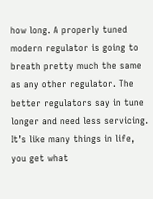how long. A properly tuned modern regulator is going to breath pretty much the same as any other regulator. The better regulators say in tune longer and need less servicing. It’s like many things in life, you get what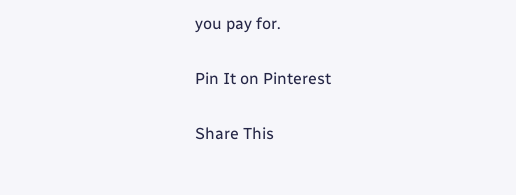you pay for.

Pin It on Pinterest

Share This